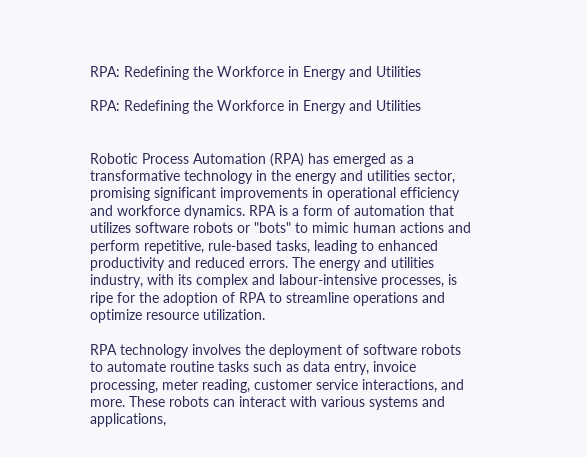RPA: Redefining the Workforce in Energy and Utilities

RPA: Redefining the Workforce in Energy and Utilities


Robotic Process Automation (RPA) has emerged as a transformative technology in the energy and utilities sector, promising significant improvements in operational efficiency and workforce dynamics. RPA is a form of automation that utilizes software robots or "bots" to mimic human actions and perform repetitive, rule-based tasks, leading to enhanced productivity and reduced errors. The energy and utilities industry, with its complex and labour-intensive processes, is ripe for the adoption of RPA to streamline operations and optimize resource utilization.

RPA technology involves the deployment of software robots to automate routine tasks such as data entry, invoice processing, meter reading, customer service interactions, and more. These robots can interact with various systems and applications,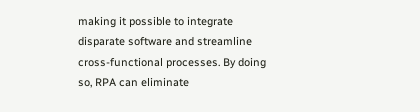making it possible to integrate disparate software and streamline cross-functional processes. By doing so, RPA can eliminate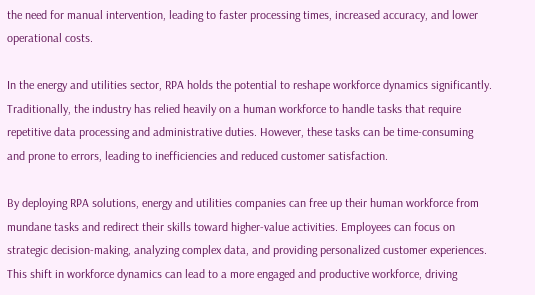the need for manual intervention, leading to faster processing times, increased accuracy, and lower operational costs.

In the energy and utilities sector, RPA holds the potential to reshape workforce dynamics significantly. Traditionally, the industry has relied heavily on a human workforce to handle tasks that require repetitive data processing and administrative duties. However, these tasks can be time-consuming and prone to errors, leading to inefficiencies and reduced customer satisfaction.

By deploying RPA solutions, energy and utilities companies can free up their human workforce from mundane tasks and redirect their skills toward higher-value activities. Employees can focus on strategic decision-making, analyzing complex data, and providing personalized customer experiences. This shift in workforce dynamics can lead to a more engaged and productive workforce, driving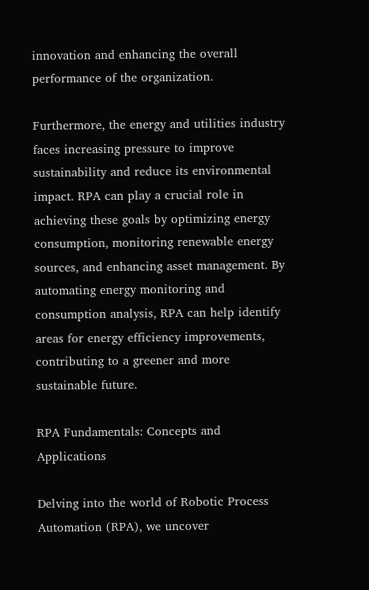innovation and enhancing the overall performance of the organization.

Furthermore, the energy and utilities industry faces increasing pressure to improve sustainability and reduce its environmental impact. RPA can play a crucial role in achieving these goals by optimizing energy consumption, monitoring renewable energy sources, and enhancing asset management. By automating energy monitoring and consumption analysis, RPA can help identify areas for energy efficiency improvements, contributing to a greener and more sustainable future.

RPA Fundamentals: Concepts and Applications

Delving into the world of Robotic Process Automation (RPA), we uncover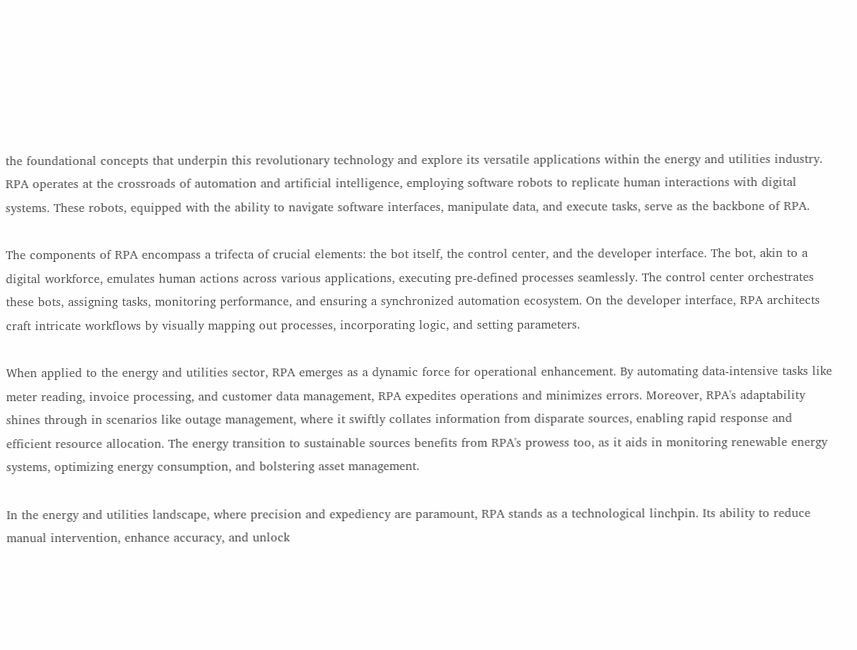the foundational concepts that underpin this revolutionary technology and explore its versatile applications within the energy and utilities industry. RPA operates at the crossroads of automation and artificial intelligence, employing software robots to replicate human interactions with digital systems. These robots, equipped with the ability to navigate software interfaces, manipulate data, and execute tasks, serve as the backbone of RPA.

The components of RPA encompass a trifecta of crucial elements: the bot itself, the control center, and the developer interface. The bot, akin to a digital workforce, emulates human actions across various applications, executing pre-defined processes seamlessly. The control center orchestrates these bots, assigning tasks, monitoring performance, and ensuring a synchronized automation ecosystem. On the developer interface, RPA architects craft intricate workflows by visually mapping out processes, incorporating logic, and setting parameters.

When applied to the energy and utilities sector, RPA emerges as a dynamic force for operational enhancement. By automating data-intensive tasks like meter reading, invoice processing, and customer data management, RPA expedites operations and minimizes errors. Moreover, RPA's adaptability shines through in scenarios like outage management, where it swiftly collates information from disparate sources, enabling rapid response and efficient resource allocation. The energy transition to sustainable sources benefits from RPA's prowess too, as it aids in monitoring renewable energy systems, optimizing energy consumption, and bolstering asset management.

In the energy and utilities landscape, where precision and expediency are paramount, RPA stands as a technological linchpin. Its ability to reduce manual intervention, enhance accuracy, and unlock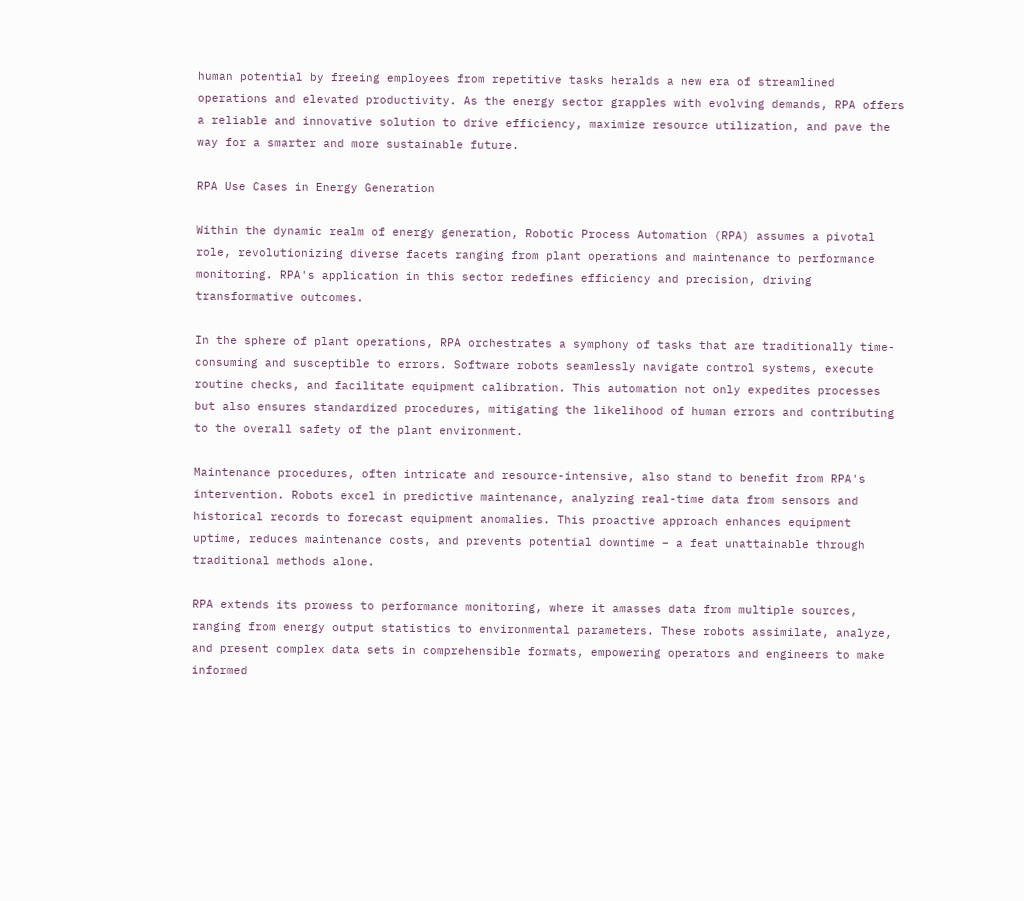human potential by freeing employees from repetitive tasks heralds a new era of streamlined operations and elevated productivity. As the energy sector grapples with evolving demands, RPA offers a reliable and innovative solution to drive efficiency, maximize resource utilization, and pave the way for a smarter and more sustainable future.

RPA Use Cases in Energy Generation

Within the dynamic realm of energy generation, Robotic Process Automation (RPA) assumes a pivotal role, revolutionizing diverse facets ranging from plant operations and maintenance to performance monitoring. RPA's application in this sector redefines efficiency and precision, driving transformative outcomes.

In the sphere of plant operations, RPA orchestrates a symphony of tasks that are traditionally time-consuming and susceptible to errors. Software robots seamlessly navigate control systems, execute routine checks, and facilitate equipment calibration. This automation not only expedites processes but also ensures standardized procedures, mitigating the likelihood of human errors and contributing to the overall safety of the plant environment.

Maintenance procedures, often intricate and resource-intensive, also stand to benefit from RPA's intervention. Robots excel in predictive maintenance, analyzing real-time data from sensors and historical records to forecast equipment anomalies. This proactive approach enhances equipment uptime, reduces maintenance costs, and prevents potential downtime – a feat unattainable through traditional methods alone.

RPA extends its prowess to performance monitoring, where it amasses data from multiple sources, ranging from energy output statistics to environmental parameters. These robots assimilate, analyze, and present complex data sets in comprehensible formats, empowering operators and engineers to make informed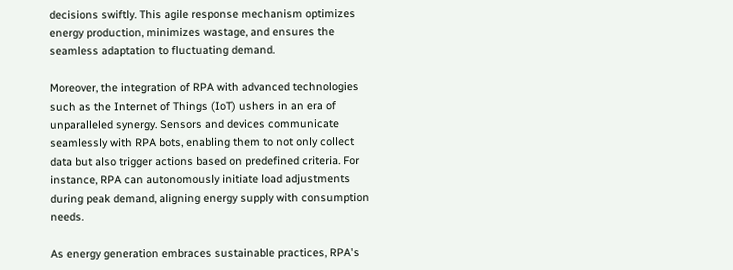decisions swiftly. This agile response mechanism optimizes energy production, minimizes wastage, and ensures the seamless adaptation to fluctuating demand.

Moreover, the integration of RPA with advanced technologies such as the Internet of Things (IoT) ushers in an era of unparalleled synergy. Sensors and devices communicate seamlessly with RPA bots, enabling them to not only collect data but also trigger actions based on predefined criteria. For instance, RPA can autonomously initiate load adjustments during peak demand, aligning energy supply with consumption needs.

As energy generation embraces sustainable practices, RPA's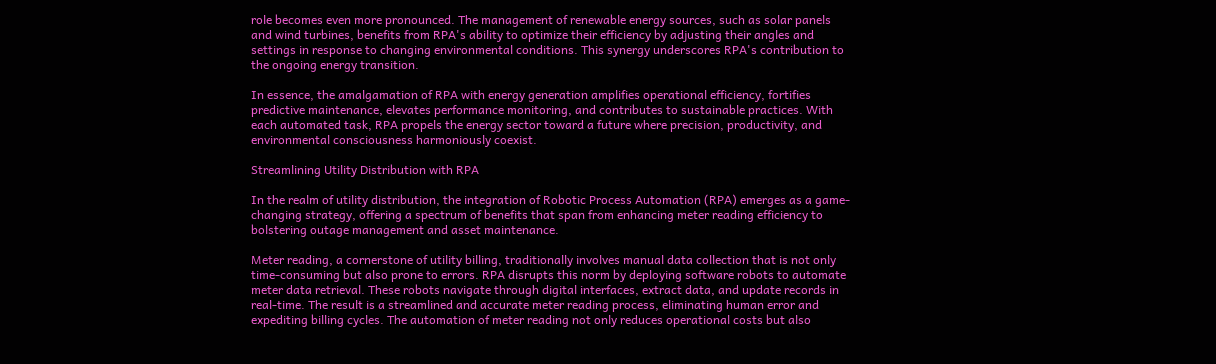role becomes even more pronounced. The management of renewable energy sources, such as solar panels and wind turbines, benefits from RPA's ability to optimize their efficiency by adjusting their angles and settings in response to changing environmental conditions. This synergy underscores RPA's contribution to the ongoing energy transition.

In essence, the amalgamation of RPA with energy generation amplifies operational efficiency, fortifies predictive maintenance, elevates performance monitoring, and contributes to sustainable practices. With each automated task, RPA propels the energy sector toward a future where precision, productivity, and environmental consciousness harmoniously coexist.

Streamlining Utility Distribution with RPA

In the realm of utility distribution, the integration of Robotic Process Automation (RPA) emerges as a game-changing strategy, offering a spectrum of benefits that span from enhancing meter reading efficiency to bolstering outage management and asset maintenance.

Meter reading, a cornerstone of utility billing, traditionally involves manual data collection that is not only time-consuming but also prone to errors. RPA disrupts this norm by deploying software robots to automate meter data retrieval. These robots navigate through digital interfaces, extract data, and update records in real-time. The result is a streamlined and accurate meter reading process, eliminating human error and expediting billing cycles. The automation of meter reading not only reduces operational costs but also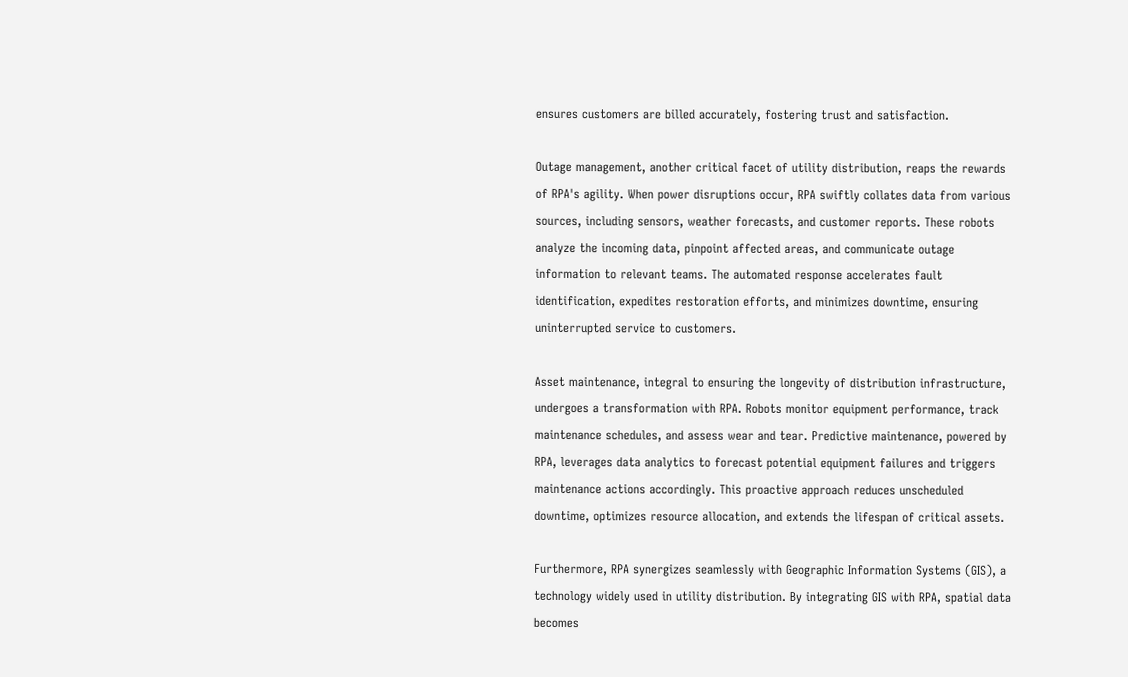ensures customers are billed accurately, fostering trust and satisfaction.

Outage management, another critical facet of utility distribution, reaps the rewards of RPA's agility. When power disruptions occur, RPA swiftly collates data from various sources, including sensors, weather forecasts, and customer reports. These robots analyze the incoming data, pinpoint affected areas, and communicate outage information to relevant teams. The automated response accelerates fault identification, expedites restoration efforts, and minimizes downtime, ensuring uninterrupted service to customers.

Asset maintenance, integral to ensuring the longevity of distribution infrastructure, undergoes a transformation with RPA. Robots monitor equipment performance, track maintenance schedules, and assess wear and tear. Predictive maintenance, powered by RPA, leverages data analytics to forecast potential equipment failures and triggers maintenance actions accordingly. This proactive approach reduces unscheduled downtime, optimizes resource allocation, and extends the lifespan of critical assets.

Furthermore, RPA synergizes seamlessly with Geographic Information Systems (GIS), a technology widely used in utility distribution. By integrating GIS with RPA, spatial data becomes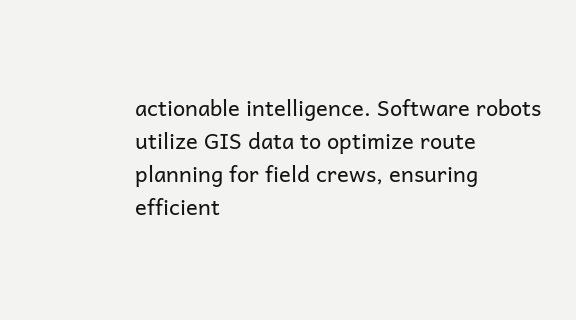actionable intelligence. Software robots utilize GIS data to optimize route planning for field crews, ensuring efficient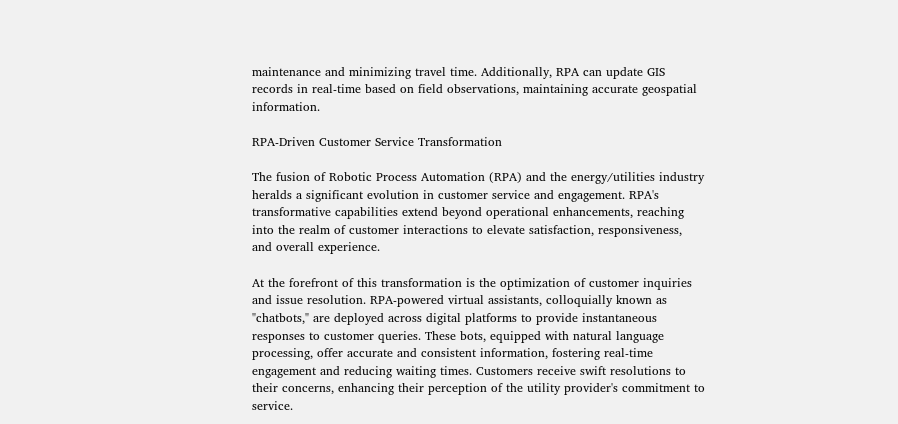maintenance and minimizing travel time. Additionally, RPA can update GIS records in real-time based on field observations, maintaining accurate geospatial information.

RPA-Driven Customer Service Transformation

The fusion of Robotic Process Automation (RPA) and the energy/utilities industry heralds a significant evolution in customer service and engagement. RPA's transformative capabilities extend beyond operational enhancements, reaching into the realm of customer interactions to elevate satisfaction, responsiveness, and overall experience.

At the forefront of this transformation is the optimization of customer inquiries and issue resolution. RPA-powered virtual assistants, colloquially known as "chatbots," are deployed across digital platforms to provide instantaneous responses to customer queries. These bots, equipped with natural language processing, offer accurate and consistent information, fostering real-time engagement and reducing waiting times. Customers receive swift resolutions to their concerns, enhancing their perception of the utility provider's commitment to service.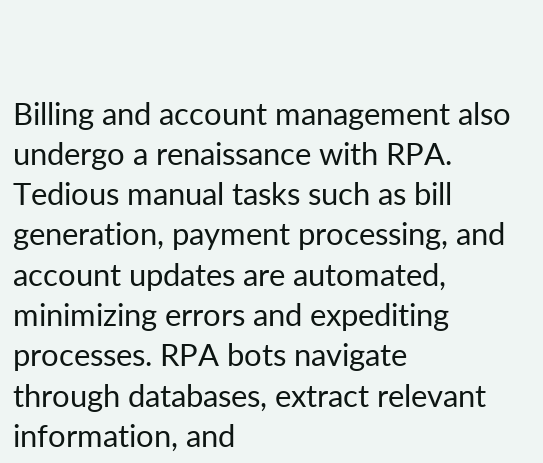Billing and account management also undergo a renaissance with RPA. Tedious manual tasks such as bill generation, payment processing, and account updates are automated, minimizing errors and expediting processes. RPA bots navigate through databases, extract relevant information, and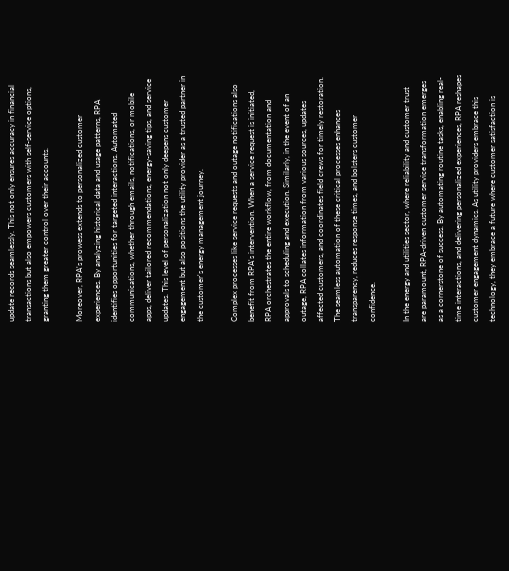update records seamlessly. This not only ensures accuracy in financial transactions but also empowers customers with self-service options, granting them greater control over their accounts.

Moreover, RPA's prowess extends to personalized customer experiences. By analyzing historical data and usage patterns, RPA identifies opportunities for targeted interactions. Automated communications, whether through emails, notifications, or mobile apps, deliver tailored recommendations, energy-saving tips, and service updates. This level of personalization not only deepens customer engagement but also positions the utility provider as a trusted partner in the customer's energy management journey.

Complex processes like service requests and outage notifications also benefit from RPA's intervention. When a service request is initiated, RPA orchestrates the entire workflow, from documentation and approvals to scheduling and execution. Similarly, in the event of an outage, RPA collates information from various sources, updates affected customers, and coordinates field crews for timely restoration. The seamless automation of these critical processes enhances transparency, reduces response times, and bolsters customer confidence.

In the energy and utilities sector, where reliability and customer trust are paramount, RPA-driven customer service transformation emerges as a cornerstone of success. By automating routine tasks, enabling real-time interactions, and delivering personalized experiences, RPA reshapes customer engagement dynamics. As utility providers embrace this technology, they embrace a future where customer satisfaction is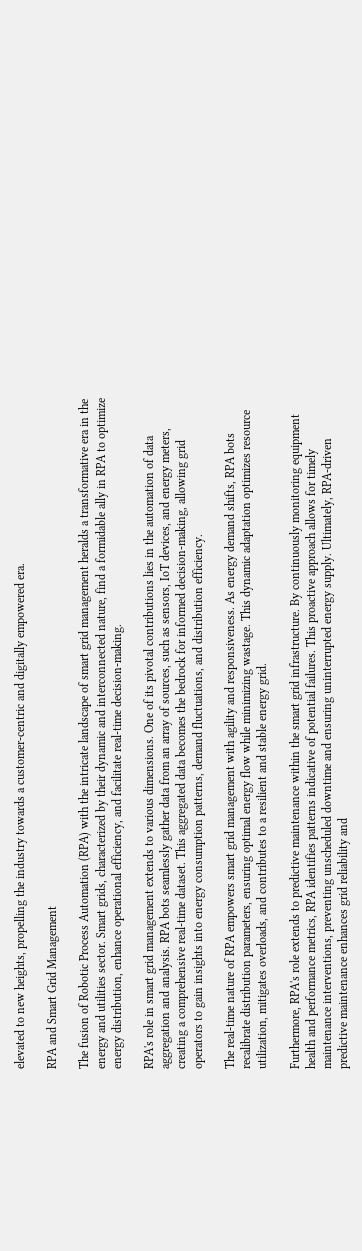elevated to new heights, propelling the industry towards a customer-centric and digitally empowered era.

RPA and Smart Grid Management

The fusion of Robotic Process Automation (RPA) with the intricate landscape of smart grid management heralds a transformative era in the energy and utilities sector. Smart grids, characterized by their dynamic and interconnected nature, find a formidable ally in RPA to optimize energy distribution, enhance operational efficiency, and facilitate real-time decision-making.

RPA's role in smart grid management extends to various dimensions. One of its pivotal contributions lies in the automation of data aggregation and analysis. RPA bots seamlessly gather data from an array of sources, such as sensors, IoT devices, and energy meters, creating a comprehensive real-time dataset. This aggregated data becomes the bedrock for informed decision-making, allowing grid operators to gain insights into energy consumption patterns, demand fluctuations, and distribution efficiency.

The real-time nature of RPA empowers smart grid management with agility and responsiveness. As energy demand shifts, RPA bots recalibrate distribution parameters, ensuring optimal energy flow while minimizing wastage. This dynamic adaptation optimizes resource utilization, mitigates overloads, and contributes to a resilient and stable energy grid.

Furthermore, RPA's role extends to predictive maintenance within the smart grid infrastructure. By continuously monitoring equipment health and performance metrics, RPA identifies patterns indicative of potential failures. This proactive approach allows for timely maintenance interventions, preventing unscheduled downtime and ensuring uninterrupted energy supply. Ultimately, RPA-driven predictive maintenance enhances grid reliability and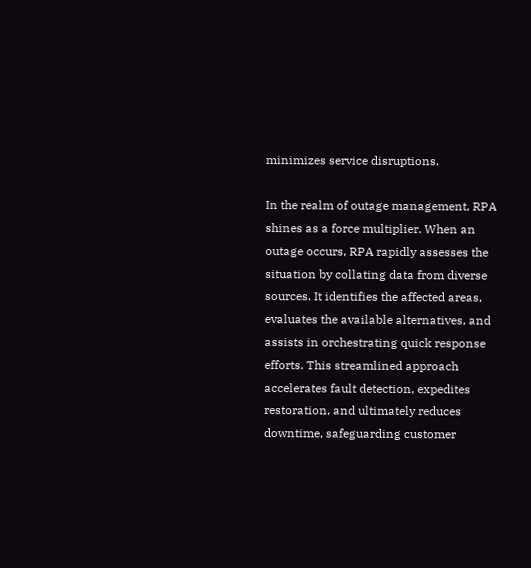minimizes service disruptions.

In the realm of outage management, RPA shines as a force multiplier. When an outage occurs, RPA rapidly assesses the situation by collating data from diverse sources. It identifies the affected areas, evaluates the available alternatives, and assists in orchestrating quick response efforts. This streamlined approach accelerates fault detection, expedites restoration, and ultimately reduces downtime, safeguarding customer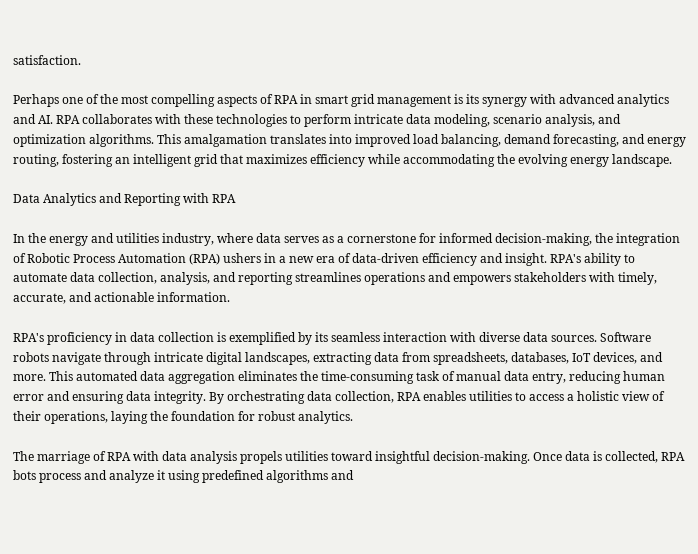satisfaction.

Perhaps one of the most compelling aspects of RPA in smart grid management is its synergy with advanced analytics and AI. RPA collaborates with these technologies to perform intricate data modeling, scenario analysis, and optimization algorithms. This amalgamation translates into improved load balancing, demand forecasting, and energy routing, fostering an intelligent grid that maximizes efficiency while accommodating the evolving energy landscape.

Data Analytics and Reporting with RPA

In the energy and utilities industry, where data serves as a cornerstone for informed decision-making, the integration of Robotic Process Automation (RPA) ushers in a new era of data-driven efficiency and insight. RPA's ability to automate data collection, analysis, and reporting streamlines operations and empowers stakeholders with timely, accurate, and actionable information.

RPA's proficiency in data collection is exemplified by its seamless interaction with diverse data sources. Software robots navigate through intricate digital landscapes, extracting data from spreadsheets, databases, IoT devices, and more. This automated data aggregation eliminates the time-consuming task of manual data entry, reducing human error and ensuring data integrity. By orchestrating data collection, RPA enables utilities to access a holistic view of their operations, laying the foundation for robust analytics.

The marriage of RPA with data analysis propels utilities toward insightful decision-making. Once data is collected, RPA bots process and analyze it using predefined algorithms and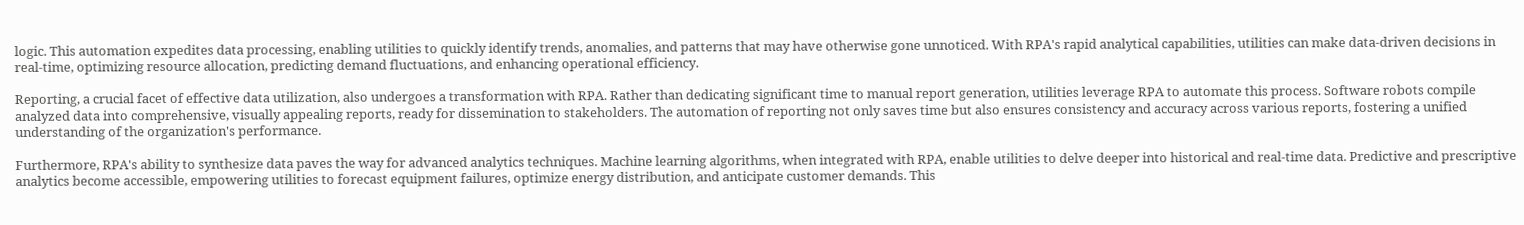logic. This automation expedites data processing, enabling utilities to quickly identify trends, anomalies, and patterns that may have otherwise gone unnoticed. With RPA's rapid analytical capabilities, utilities can make data-driven decisions in real-time, optimizing resource allocation, predicting demand fluctuations, and enhancing operational efficiency.

Reporting, a crucial facet of effective data utilization, also undergoes a transformation with RPA. Rather than dedicating significant time to manual report generation, utilities leverage RPA to automate this process. Software robots compile analyzed data into comprehensive, visually appealing reports, ready for dissemination to stakeholders. The automation of reporting not only saves time but also ensures consistency and accuracy across various reports, fostering a unified understanding of the organization's performance.

Furthermore, RPA's ability to synthesize data paves the way for advanced analytics techniques. Machine learning algorithms, when integrated with RPA, enable utilities to delve deeper into historical and real-time data. Predictive and prescriptive analytics become accessible, empowering utilities to forecast equipment failures, optimize energy distribution, and anticipate customer demands. This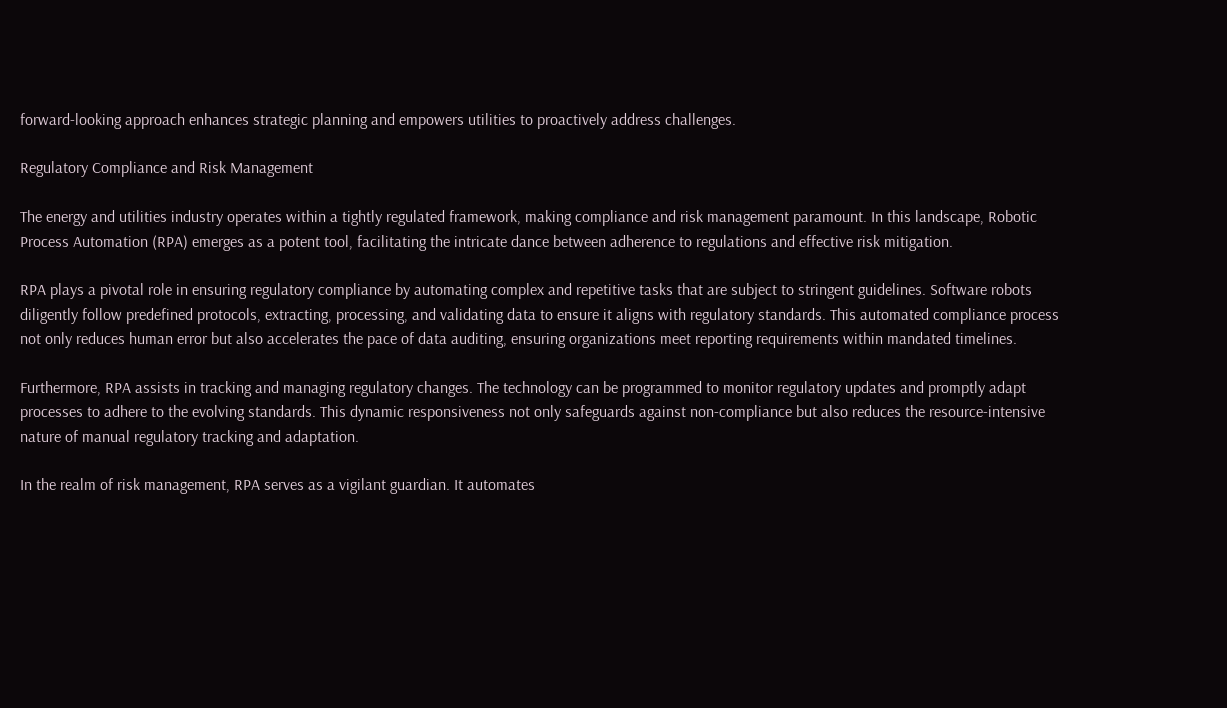forward-looking approach enhances strategic planning and empowers utilities to proactively address challenges.

Regulatory Compliance and Risk Management

The energy and utilities industry operates within a tightly regulated framework, making compliance and risk management paramount. In this landscape, Robotic Process Automation (RPA) emerges as a potent tool, facilitating the intricate dance between adherence to regulations and effective risk mitigation.

RPA plays a pivotal role in ensuring regulatory compliance by automating complex and repetitive tasks that are subject to stringent guidelines. Software robots diligently follow predefined protocols, extracting, processing, and validating data to ensure it aligns with regulatory standards. This automated compliance process not only reduces human error but also accelerates the pace of data auditing, ensuring organizations meet reporting requirements within mandated timelines.

Furthermore, RPA assists in tracking and managing regulatory changes. The technology can be programmed to monitor regulatory updates and promptly adapt processes to adhere to the evolving standards. This dynamic responsiveness not only safeguards against non-compliance but also reduces the resource-intensive nature of manual regulatory tracking and adaptation.

In the realm of risk management, RPA serves as a vigilant guardian. It automates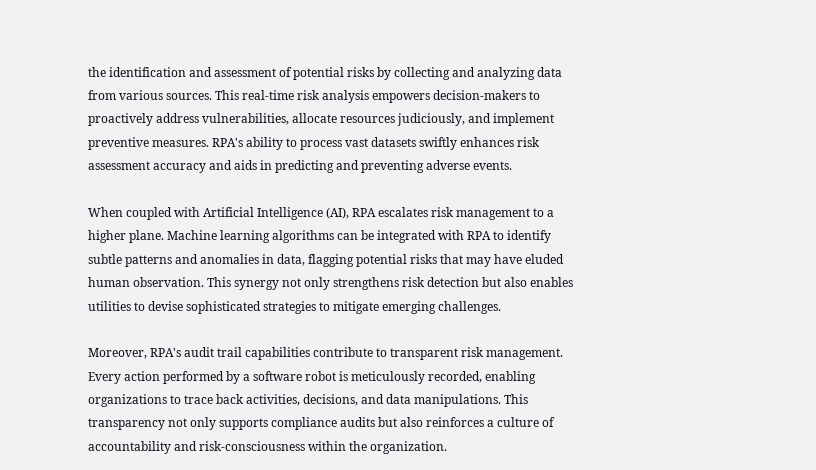the identification and assessment of potential risks by collecting and analyzing data from various sources. This real-time risk analysis empowers decision-makers to proactively address vulnerabilities, allocate resources judiciously, and implement preventive measures. RPA's ability to process vast datasets swiftly enhances risk assessment accuracy and aids in predicting and preventing adverse events.

When coupled with Artificial Intelligence (AI), RPA escalates risk management to a higher plane. Machine learning algorithms can be integrated with RPA to identify subtle patterns and anomalies in data, flagging potential risks that may have eluded human observation. This synergy not only strengthens risk detection but also enables utilities to devise sophisticated strategies to mitigate emerging challenges.

Moreover, RPA's audit trail capabilities contribute to transparent risk management. Every action performed by a software robot is meticulously recorded, enabling organizations to trace back activities, decisions, and data manipulations. This transparency not only supports compliance audits but also reinforces a culture of accountability and risk-consciousness within the organization.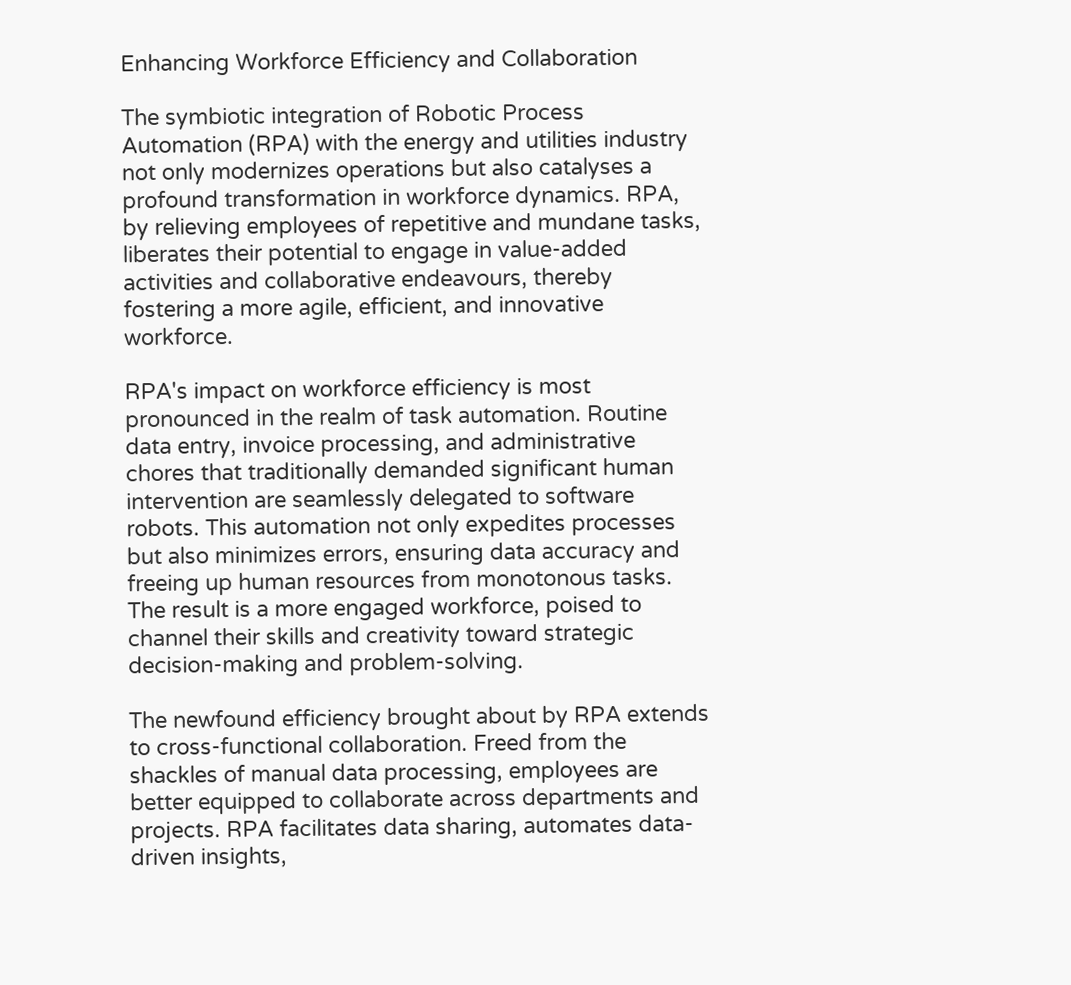Enhancing Workforce Efficiency and Collaboration

The symbiotic integration of Robotic Process Automation (RPA) with the energy and utilities industry not only modernizes operations but also catalyses a profound transformation in workforce dynamics. RPA, by relieving employees of repetitive and mundane tasks, liberates their potential to engage in value-added activities and collaborative endeavours, thereby fostering a more agile, efficient, and innovative workforce.

RPA's impact on workforce efficiency is most pronounced in the realm of task automation. Routine data entry, invoice processing, and administrative chores that traditionally demanded significant human intervention are seamlessly delegated to software robots. This automation not only expedites processes but also minimizes errors, ensuring data accuracy and freeing up human resources from monotonous tasks. The result is a more engaged workforce, poised to channel their skills and creativity toward strategic decision-making and problem-solving.

The newfound efficiency brought about by RPA extends to cross-functional collaboration. Freed from the shackles of manual data processing, employees are better equipped to collaborate across departments and projects. RPA facilitates data sharing, automates data-driven insights,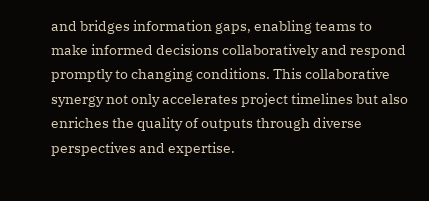and bridges information gaps, enabling teams to make informed decisions collaboratively and respond promptly to changing conditions. This collaborative synergy not only accelerates project timelines but also enriches the quality of outputs through diverse perspectives and expertise.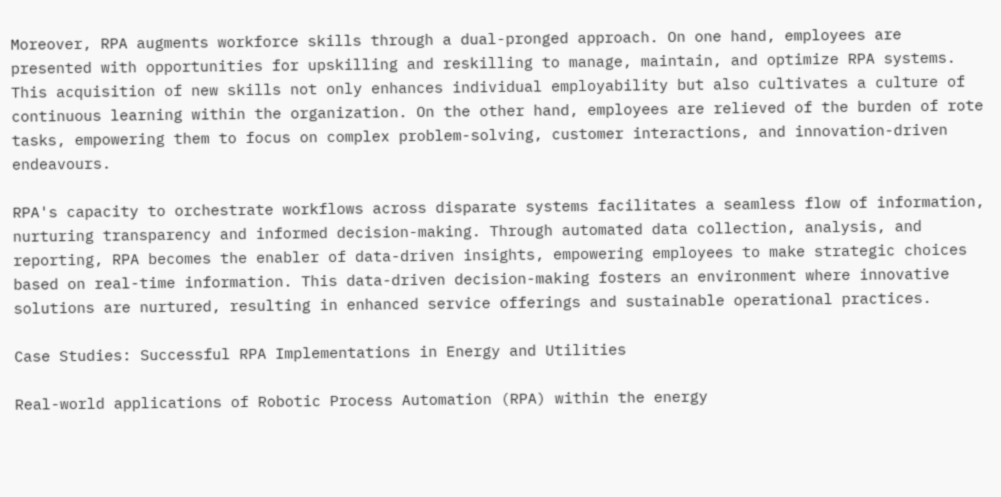Moreover, RPA augments workforce skills through a dual-pronged approach. On one hand, employees are presented with opportunities for upskilling and reskilling to manage, maintain, and optimize RPA systems. This acquisition of new skills not only enhances individual employability but also cultivates a culture of continuous learning within the organization. On the other hand, employees are relieved of the burden of rote tasks, empowering them to focus on complex problem-solving, customer interactions, and innovation-driven endeavours.

RPA's capacity to orchestrate workflows across disparate systems facilitates a seamless flow of information, nurturing transparency and informed decision-making. Through automated data collection, analysis, and reporting, RPA becomes the enabler of data-driven insights, empowering employees to make strategic choices based on real-time information. This data-driven decision-making fosters an environment where innovative solutions are nurtured, resulting in enhanced service offerings and sustainable operational practices.

Case Studies: Successful RPA Implementations in Energy and Utilities

Real-world applications of Robotic Process Automation (RPA) within the energy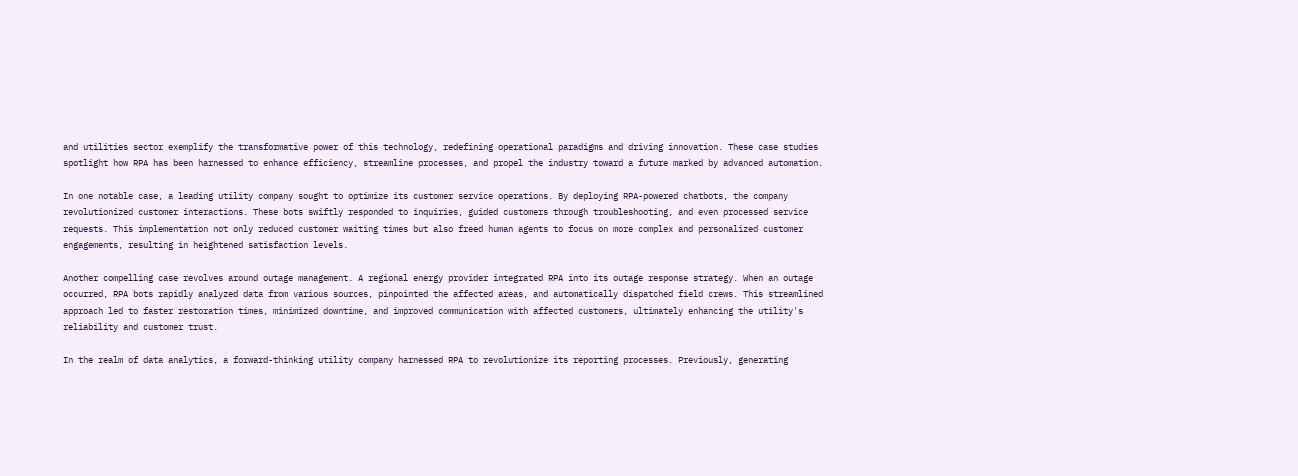and utilities sector exemplify the transformative power of this technology, redefining operational paradigms and driving innovation. These case studies spotlight how RPA has been harnessed to enhance efficiency, streamline processes, and propel the industry toward a future marked by advanced automation.

In one notable case, a leading utility company sought to optimize its customer service operations. By deploying RPA-powered chatbots, the company revolutionized customer interactions. These bots swiftly responded to inquiries, guided customers through troubleshooting, and even processed service requests. This implementation not only reduced customer waiting times but also freed human agents to focus on more complex and personalized customer engagements, resulting in heightened satisfaction levels.

Another compelling case revolves around outage management. A regional energy provider integrated RPA into its outage response strategy. When an outage occurred, RPA bots rapidly analyzed data from various sources, pinpointed the affected areas, and automatically dispatched field crews. This streamlined approach led to faster restoration times, minimized downtime, and improved communication with affected customers, ultimately enhancing the utility's reliability and customer trust.

In the realm of data analytics, a forward-thinking utility company harnessed RPA to revolutionize its reporting processes. Previously, generating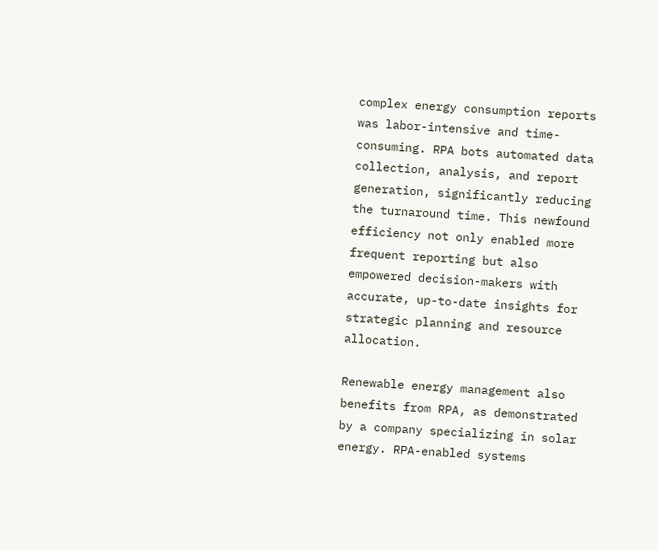complex energy consumption reports was labor-intensive and time-consuming. RPA bots automated data collection, analysis, and report generation, significantly reducing the turnaround time. This newfound efficiency not only enabled more frequent reporting but also empowered decision-makers with accurate, up-to-date insights for strategic planning and resource allocation.

Renewable energy management also benefits from RPA, as demonstrated by a company specializing in solar energy. RPA-enabled systems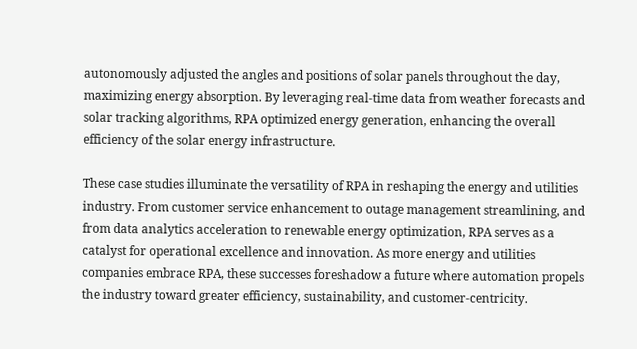autonomously adjusted the angles and positions of solar panels throughout the day, maximizing energy absorption. By leveraging real-time data from weather forecasts and solar tracking algorithms, RPA optimized energy generation, enhancing the overall efficiency of the solar energy infrastructure.

These case studies illuminate the versatility of RPA in reshaping the energy and utilities industry. From customer service enhancement to outage management streamlining, and from data analytics acceleration to renewable energy optimization, RPA serves as a catalyst for operational excellence and innovation. As more energy and utilities companies embrace RPA, these successes foreshadow a future where automation propels the industry toward greater efficiency, sustainability, and customer-centricity.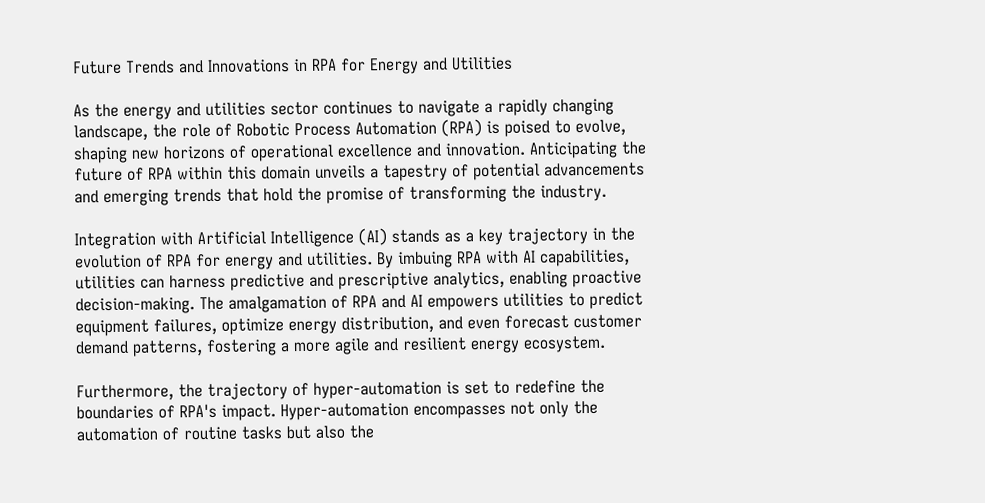Future Trends and Innovations in RPA for Energy and Utilities

As the energy and utilities sector continues to navigate a rapidly changing landscape, the role of Robotic Process Automation (RPA) is poised to evolve, shaping new horizons of operational excellence and innovation. Anticipating the future of RPA within this domain unveils a tapestry of potential advancements and emerging trends that hold the promise of transforming the industry.

Integration with Artificial Intelligence (AI) stands as a key trajectory in the evolution of RPA for energy and utilities. By imbuing RPA with AI capabilities, utilities can harness predictive and prescriptive analytics, enabling proactive decision-making. The amalgamation of RPA and AI empowers utilities to predict equipment failures, optimize energy distribution, and even forecast customer demand patterns, fostering a more agile and resilient energy ecosystem.

Furthermore, the trajectory of hyper-automation is set to redefine the boundaries of RPA's impact. Hyper-automation encompasses not only the automation of routine tasks but also the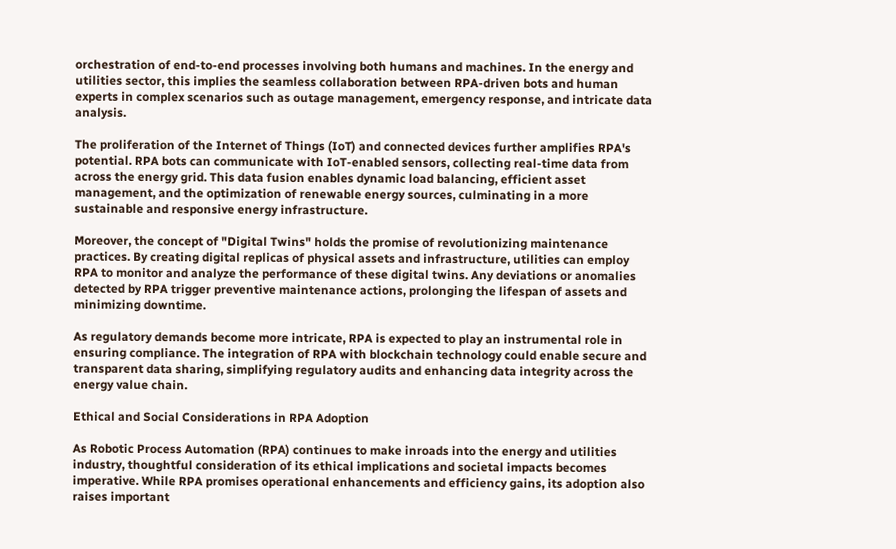orchestration of end-to-end processes involving both humans and machines. In the energy and utilities sector, this implies the seamless collaboration between RPA-driven bots and human experts in complex scenarios such as outage management, emergency response, and intricate data analysis.

The proliferation of the Internet of Things (IoT) and connected devices further amplifies RPA's potential. RPA bots can communicate with IoT-enabled sensors, collecting real-time data from across the energy grid. This data fusion enables dynamic load balancing, efficient asset management, and the optimization of renewable energy sources, culminating in a more sustainable and responsive energy infrastructure.

Moreover, the concept of "Digital Twins" holds the promise of revolutionizing maintenance practices. By creating digital replicas of physical assets and infrastructure, utilities can employ RPA to monitor and analyze the performance of these digital twins. Any deviations or anomalies detected by RPA trigger preventive maintenance actions, prolonging the lifespan of assets and minimizing downtime.

As regulatory demands become more intricate, RPA is expected to play an instrumental role in ensuring compliance. The integration of RPA with blockchain technology could enable secure and transparent data sharing, simplifying regulatory audits and enhancing data integrity across the energy value chain.

Ethical and Social Considerations in RPA Adoption

As Robotic Process Automation (RPA) continues to make inroads into the energy and utilities industry, thoughtful consideration of its ethical implications and societal impacts becomes imperative. While RPA promises operational enhancements and efficiency gains, its adoption also raises important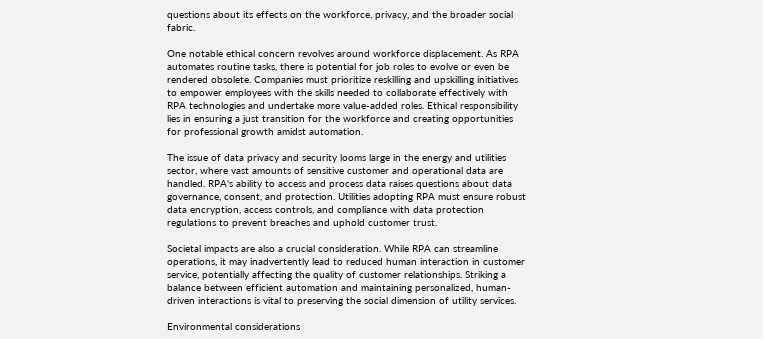questions about its effects on the workforce, privacy, and the broader social fabric.

One notable ethical concern revolves around workforce displacement. As RPA automates routine tasks, there is potential for job roles to evolve or even be rendered obsolete. Companies must prioritize reskilling and upskilling initiatives to empower employees with the skills needed to collaborate effectively with RPA technologies and undertake more value-added roles. Ethical responsibility lies in ensuring a just transition for the workforce and creating opportunities for professional growth amidst automation.

The issue of data privacy and security looms large in the energy and utilities sector, where vast amounts of sensitive customer and operational data are handled. RPA's ability to access and process data raises questions about data governance, consent, and protection. Utilities adopting RPA must ensure robust data encryption, access controls, and compliance with data protection regulations to prevent breaches and uphold customer trust.

Societal impacts are also a crucial consideration. While RPA can streamline operations, it may inadvertently lead to reduced human interaction in customer service, potentially affecting the quality of customer relationships. Striking a balance between efficient automation and maintaining personalized, human-driven interactions is vital to preserving the social dimension of utility services.

Environmental considerations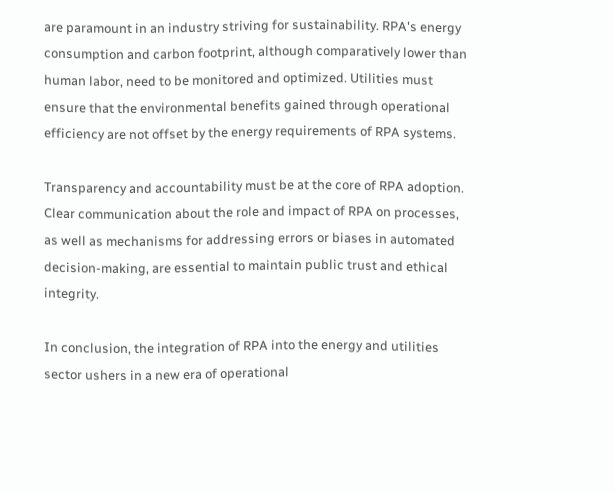are paramount in an industry striving for sustainability. RPA's energy consumption and carbon footprint, although comparatively lower than human labor, need to be monitored and optimized. Utilities must ensure that the environmental benefits gained through operational efficiency are not offset by the energy requirements of RPA systems.

Transparency and accountability must be at the core of RPA adoption. Clear communication about the role and impact of RPA on processes, as well as mechanisms for addressing errors or biases in automated decision-making, are essential to maintain public trust and ethical integrity.

In conclusion, the integration of RPA into the energy and utilities sector ushers in a new era of operational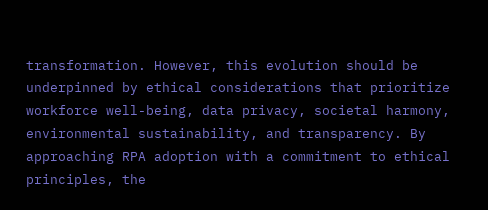transformation. However, this evolution should be underpinned by ethical considerations that prioritize workforce well-being, data privacy, societal harmony, environmental sustainability, and transparency. By approaching RPA adoption with a commitment to ethical principles, the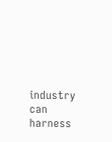industry can harness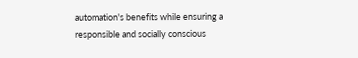automation's benefits while ensuring a responsible and socially conscious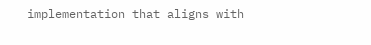implementation that aligns with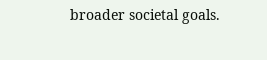broader societal goals.